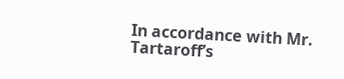In accordance with Mr. Tartaroff’s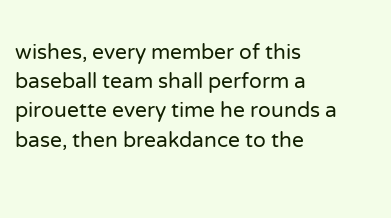wishes, every member of this baseball team shall perform a pirouette every time he rounds a base, then breakdance to the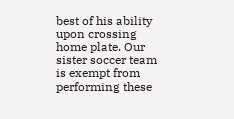best of his ability upon crossing home plate. Our sister soccer team is exempt from performing these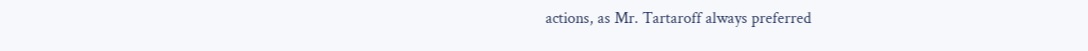actions, as Mr. Tartaroff always preferred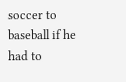soccer to baseball if he had to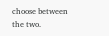choose between the two.